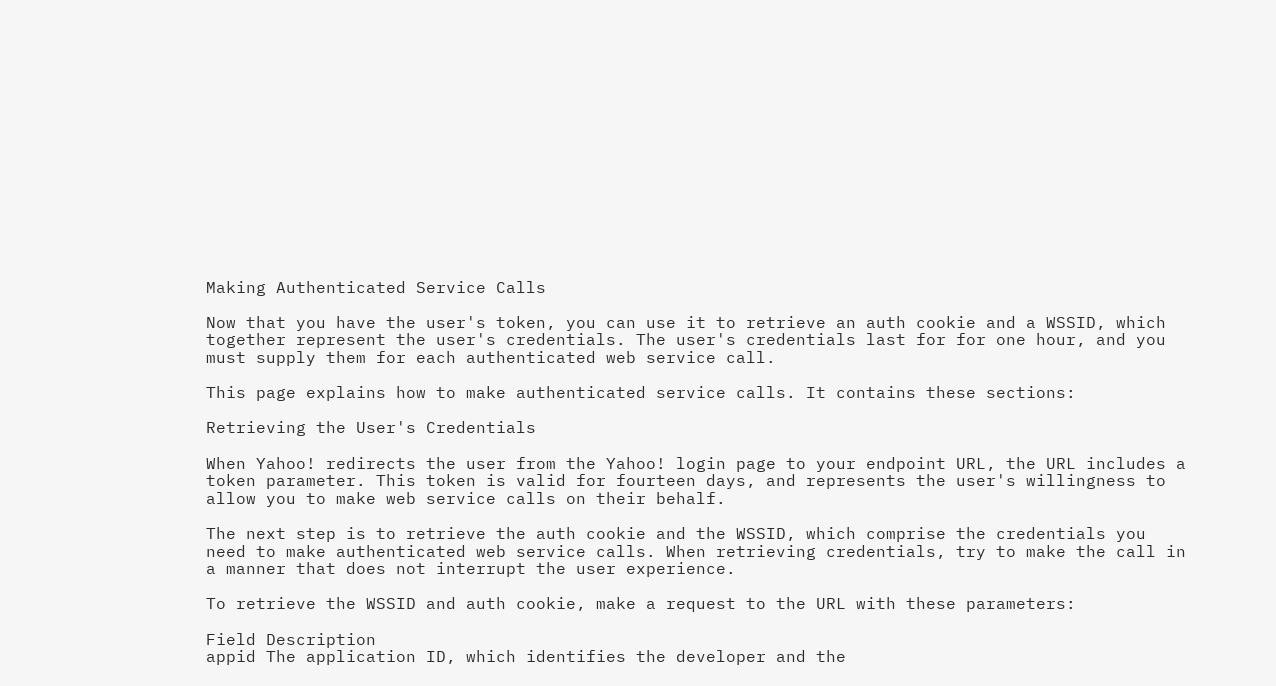Making Authenticated Service Calls

Now that you have the user's token, you can use it to retrieve an auth cookie and a WSSID, which together represent the user's credentials. The user's credentials last for for one hour, and you must supply them for each authenticated web service call.

This page explains how to make authenticated service calls. It contains these sections:

Retrieving the User's Credentials

When Yahoo! redirects the user from the Yahoo! login page to your endpoint URL, the URL includes a token parameter. This token is valid for fourteen days, and represents the user's willingness to allow you to make web service calls on their behalf.

The next step is to retrieve the auth cookie and the WSSID, which comprise the credentials you need to make authenticated web service calls. When retrieving credentials, try to make the call in a manner that does not interrupt the user experience.

To retrieve the WSSID and auth cookie, make a request to the URL with these parameters:

Field Description
appid The application ID, which identifies the developer and the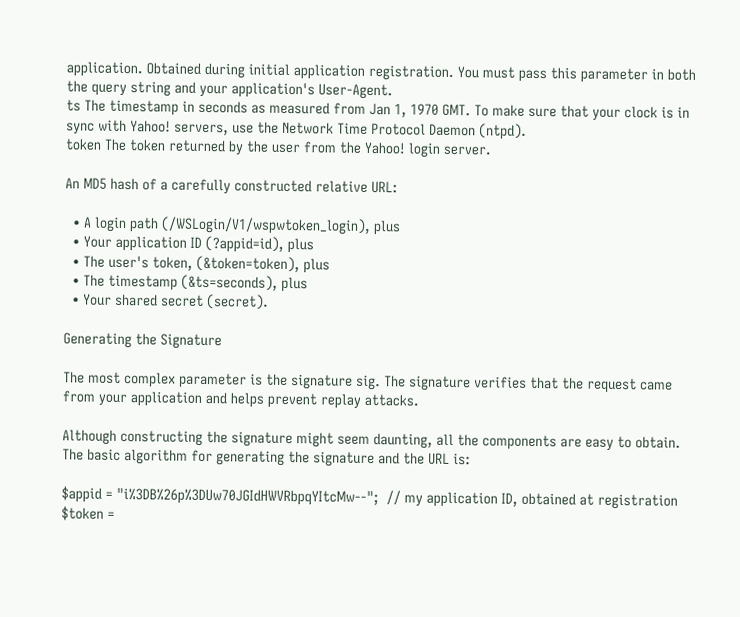application. Obtained during initial application registration. You must pass this parameter in both the query string and your application's User-Agent.
ts The timestamp in seconds as measured from Jan 1, 1970 GMT. To make sure that your clock is in sync with Yahoo! servers, use the Network Time Protocol Daemon (ntpd).
token The token returned by the user from the Yahoo! login server.

An MD5 hash of a carefully constructed relative URL:

  • A login path (/WSLogin/V1/wspwtoken_login), plus
  • Your application ID (?appid=id), plus
  • The user's token, (&token=token), plus
  • The timestamp (&ts=seconds), plus
  • Your shared secret (secret).

Generating the Signature

The most complex parameter is the signature sig. The signature verifies that the request came from your application and helps prevent replay attacks.

Although constructing the signature might seem daunting, all the components are easy to obtain. The basic algorithm for generating the signature and the URL is:

$appid = "i%3DB%26p%3DUw70JGIdHWVRbpqYItcMw--";  // my application ID, obtained at registration
$token =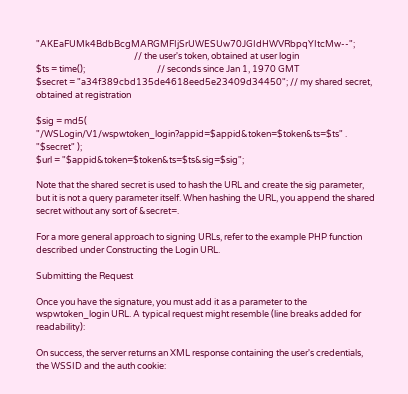"AKEaFUMk4BdbBcgMARGMFIjSrUWESUw70JGIdHWVRbpqYItcMw--";
                                                 // the user's token, obtained at user login
$ts = time();                                    // seconds since Jan 1, 1970 GMT
$secret = "a34f389cbd135de4618eed5e23409d34450"; // my shared secret, obtained at registration

$sig = md5( "/WSLogin/V1/wspwtoken_login?appid=$appid&token=$token&ts=$ts" . "$secret" );
$url = "$appid&token=$token&ts=$ts&sig=$sig";

Note that the shared secret is used to hash the URL and create the sig parameter, but it is not a query parameter itself. When hashing the URL, you append the shared secret without any sort of &secret=.

For a more general approach to signing URLs, refer to the example PHP function described under Constructing the Login URL.

Submitting the Request

Once you have the signature, you must add it as a parameter to the wspwtoken_login URL. A typical request might resemble (line breaks added for readability):

On success, the server returns an XML response containing the user's credentials, the WSSID and the auth cookie: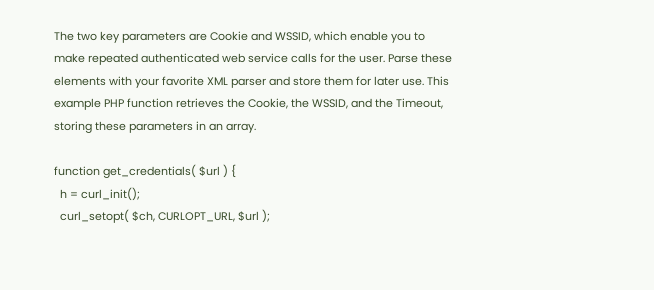The two key parameters are Cookie and WSSID, which enable you to make repeated authenticated web service calls for the user. Parse these elements with your favorite XML parser and store them for later use. This example PHP function retrieves the Cookie, the WSSID, and the Timeout, storing these parameters in an array.

function get_credentials( $url ) {
  h = curl_init();
  curl_setopt( $ch, CURLOPT_URL, $url );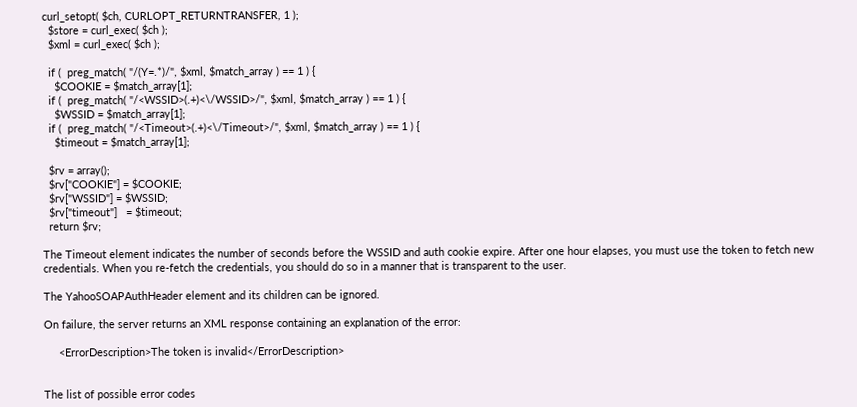curl_setopt( $ch, CURLOPT_RETURNTRANSFER, 1 );
  $store = curl_exec( $ch );
  $xml = curl_exec( $ch );

  if (  preg_match( "/(Y=.*)/", $xml, $match_array ) == 1 ) {
    $COOKIE = $match_array[1];
  if (  preg_match( "/<WSSID>(.+)<\/WSSID>/", $xml, $match_array ) == 1 ) {
    $WSSID = $match_array[1];
  if (  preg_match( "/<Timeout>(.+)<\/Timeout>/", $xml, $match_array ) == 1 ) {
    $timeout = $match_array[1];

  $rv = array();
  $rv["COOKIE"] = $COOKIE;
  $rv["WSSID"] = $WSSID;
  $rv["timeout"]   = $timeout;
  return $rv;

The Timeout element indicates the number of seconds before the WSSID and auth cookie expire. After one hour elapses, you must use the token to fetch new credentials. When you re-fetch the credentials, you should do so in a manner that is transparent to the user.

The YahooSOAPAuthHeader element and its children can be ignored.

On failure, the server returns an XML response containing an explanation of the error:

     <ErrorDescription>The token is invalid</ErrorDescription>


The list of possible error codes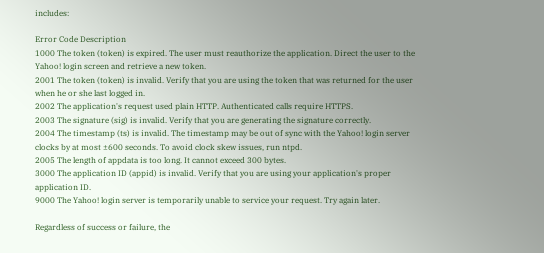includes:

Error Code Description
1000 The token (token) is expired. The user must reauthorize the application. Direct the user to the Yahoo! login screen and retrieve a new token.
2001 The token (token) is invalid. Verify that you are using the token that was returned for the user when he or she last logged in.
2002 The application's request used plain HTTP. Authenticated calls require HTTPS.
2003 The signature (sig) is invalid. Verify that you are generating the signature correctly.
2004 The timestamp (ts) is invalid. The timestamp may be out of sync with the Yahoo! login server clocks by at most ±600 seconds. To avoid clock skew issues, run ntpd.
2005 The length of appdata is too long. It cannot exceed 300 bytes.
3000 The application ID (appid) is invalid. Verify that you are using your application's proper application ID.
9000 The Yahoo! login server is temporarily unable to service your request. Try again later.

Regardless of success or failure, the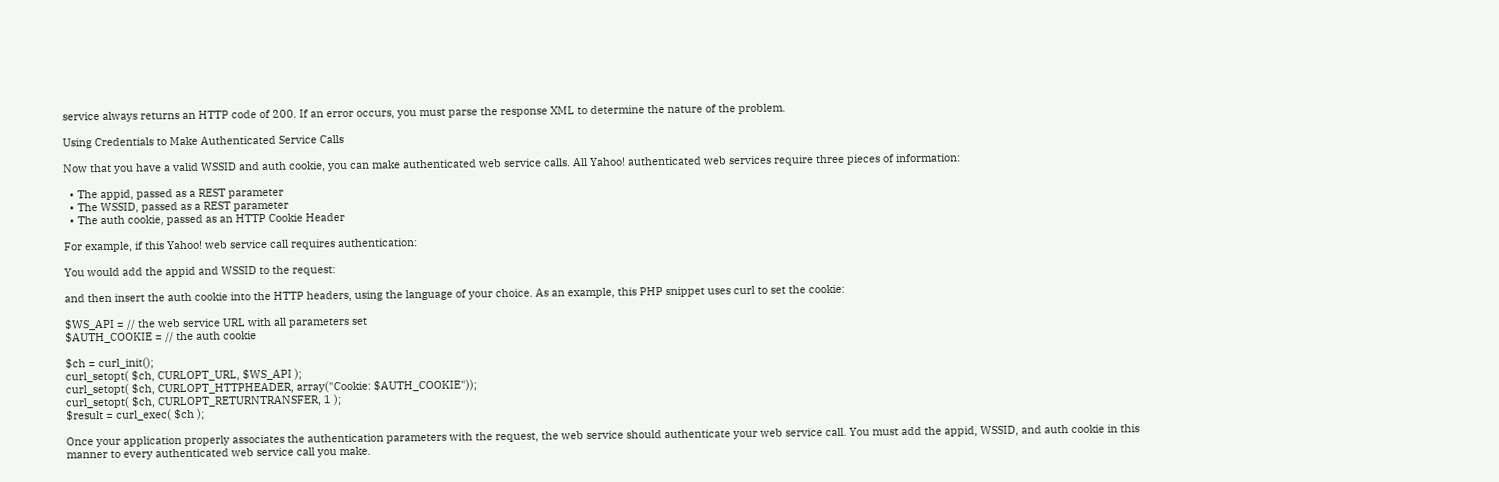service always returns an HTTP code of 200. If an error occurs, you must parse the response XML to determine the nature of the problem.

Using Credentials to Make Authenticated Service Calls

Now that you have a valid WSSID and auth cookie, you can make authenticated web service calls. All Yahoo! authenticated web services require three pieces of information:

  • The appid, passed as a REST parameter
  • The WSSID, passed as a REST parameter
  • The auth cookie, passed as an HTTP Cookie Header

For example, if this Yahoo! web service call requires authentication:

You would add the appid and WSSID to the request:

and then insert the auth cookie into the HTTP headers, using the language of your choice. As an example, this PHP snippet uses curl to set the cookie:

$WS_API = // the web service URL with all parameters set
$AUTH_COOKIE = // the auth cookie

$ch = curl_init();
curl_setopt( $ch, CURLOPT_URL, $WS_API );
curl_setopt( $ch, CURLOPT_HTTPHEADER, array("Cookie: $AUTH_COOKIE"));
curl_setopt( $ch, CURLOPT_RETURNTRANSFER, 1 );
$result = curl_exec( $ch );

Once your application properly associates the authentication parameters with the request, the web service should authenticate your web service call. You must add the appid, WSSID, and auth cookie in this manner to every authenticated web service call you make.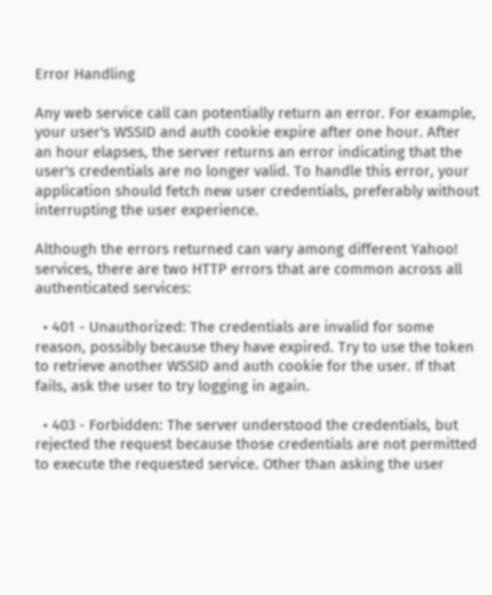Error Handling

Any web service call can potentially return an error. For example, your user's WSSID and auth cookie expire after one hour. After an hour elapses, the server returns an error indicating that the user's credentials are no longer valid. To handle this error, your application should fetch new user credentials, preferably without interrupting the user experience.

Although the errors returned can vary among different Yahoo! services, there are two HTTP errors that are common across all authenticated services:

  • 401 - Unauthorized: The credentials are invalid for some reason, possibly because they have expired. Try to use the token to retrieve another WSSID and auth cookie for the user. If that fails, ask the user to try logging in again.

  • 403 - Forbidden: The server understood the credentials, but rejected the request because those credentials are not permitted to execute the requested service. Other than asking the user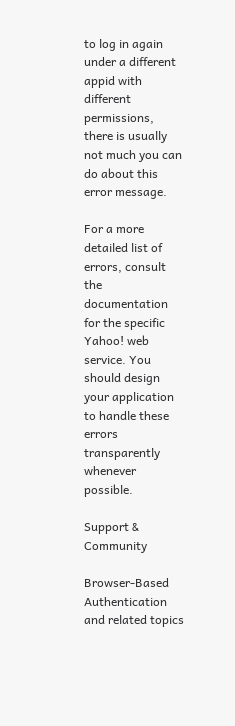to log in again under a different appid with different permissions, there is usually not much you can do about this error message.

For a more detailed list of errors, consult the documentation for the specific Yahoo! web service. You should design your application to handle these errors transparently whenever possible.

Support & Community

Browser-Based Authentication and related topics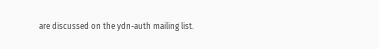are discussed on the ydn-auth mailing list.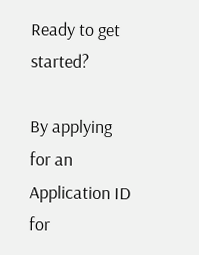Ready to get started?

By applying for an Application ID for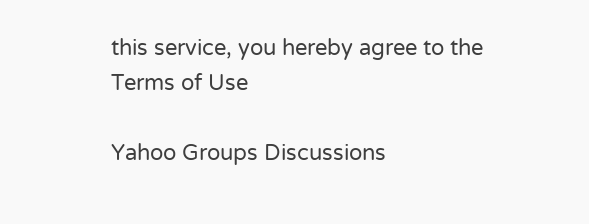this service, you hereby agree to the Terms of Use

Yahoo Groups Discussions